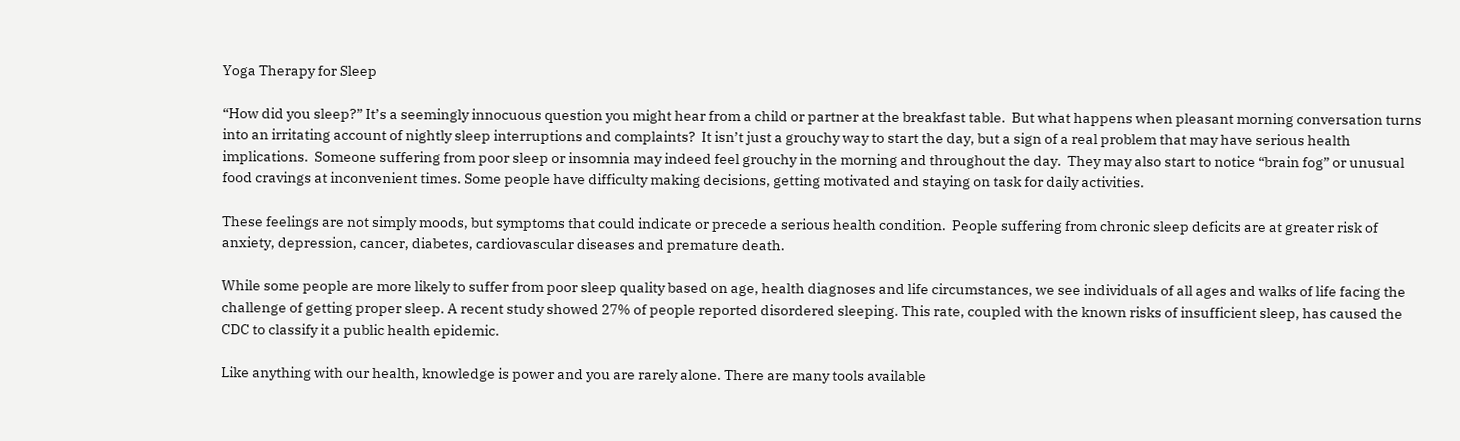Yoga Therapy for Sleep

“How did you sleep?” It’s a seemingly innocuous question you might hear from a child or partner at the breakfast table.  But what happens when pleasant morning conversation turns into an irritating account of nightly sleep interruptions and complaints?  It isn’t just a grouchy way to start the day, but a sign of a real problem that may have serious health implications.  Someone suffering from poor sleep or insomnia may indeed feel grouchy in the morning and throughout the day.  They may also start to notice “brain fog” or unusual food cravings at inconvenient times. Some people have difficulty making decisions, getting motivated and staying on task for daily activities.

These feelings are not simply moods, but symptoms that could indicate or precede a serious health condition.  People suffering from chronic sleep deficits are at greater risk of anxiety, depression, cancer, diabetes, cardiovascular diseases and premature death.

While some people are more likely to suffer from poor sleep quality based on age, health diagnoses and life circumstances, we see individuals of all ages and walks of life facing the challenge of getting proper sleep. A recent study showed 27% of people reported disordered sleeping. This rate, coupled with the known risks of insufficient sleep, has caused the CDC to classify it a public health epidemic.

Like anything with our health, knowledge is power and you are rarely alone. There are many tools available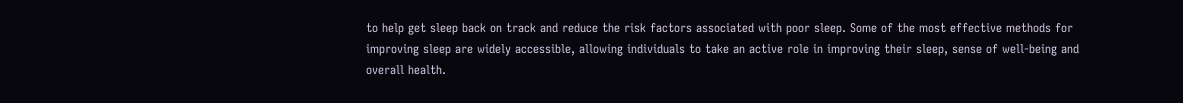to help get sleep back on track and reduce the risk factors associated with poor sleep. Some of the most effective methods for improving sleep are widely accessible, allowing individuals to take an active role in improving their sleep, sense of well-being and overall health.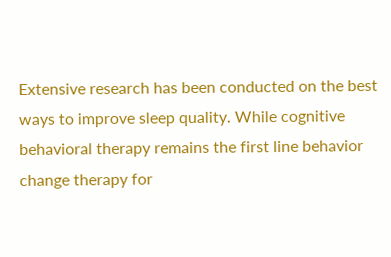Extensive research has been conducted on the best ways to improve sleep quality. While cognitive behavioral therapy remains the first line behavior change therapy for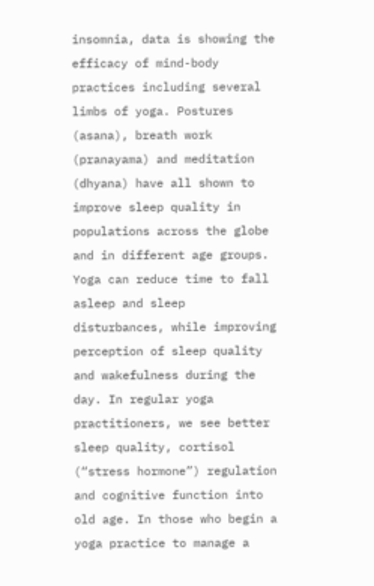insomnia, data is showing the efficacy of mind-body practices including several limbs of yoga. Postures (asana), breath work (pranayama) and meditation (dhyana) have all shown to improve sleep quality in populations across the globe and in different age groups.  Yoga can reduce time to fall asleep and sleep disturbances, while improving perception of sleep quality and wakefulness during the day. In regular yoga practitioners, we see better sleep quality, cortisol (“stress hormone”) regulation and cognitive function into old age. In those who begin a yoga practice to manage a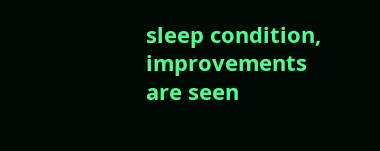sleep condition, improvements are seen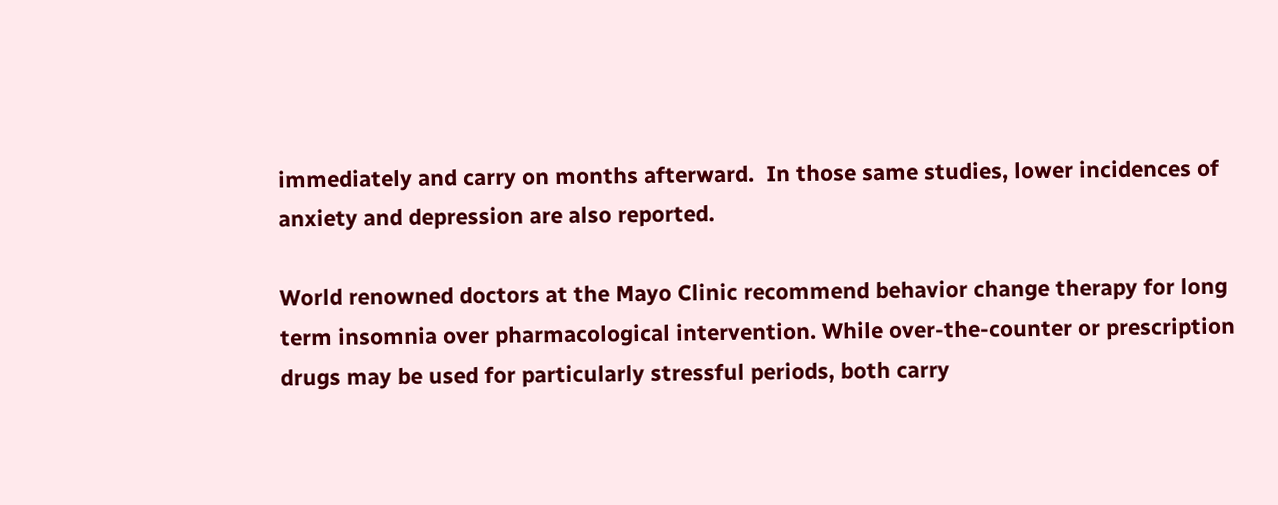immediately and carry on months afterward.  In those same studies, lower incidences of anxiety and depression are also reported.

World renowned doctors at the Mayo Clinic recommend behavior change therapy for long term insomnia over pharmacological intervention. While over-the-counter or prescription drugs may be used for particularly stressful periods, both carry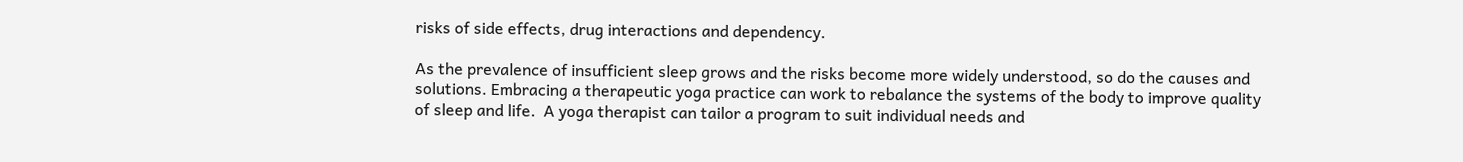risks of side effects, drug interactions and dependency.

As the prevalence of insufficient sleep grows and the risks become more widely understood, so do the causes and solutions. Embracing a therapeutic yoga practice can work to rebalance the systems of the body to improve quality of sleep and life.  A yoga therapist can tailor a program to suit individual needs and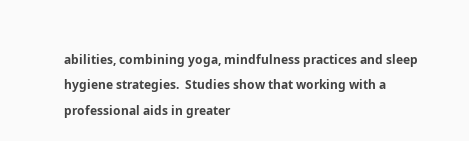abilities, combining yoga, mindfulness practices and sleep hygiene strategies.  Studies show that working with a professional aids in greater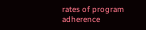rates of program adherence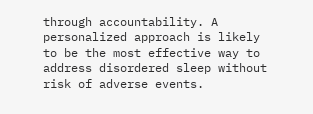through accountability. A personalized approach is likely to be the most effective way to address disordered sleep without risk of adverse events.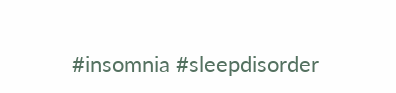#insomnia #sleepdisorder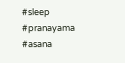#sleep #pranayama #asana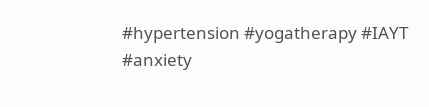#hypertension #yogatherapy #IAYT #anxiety